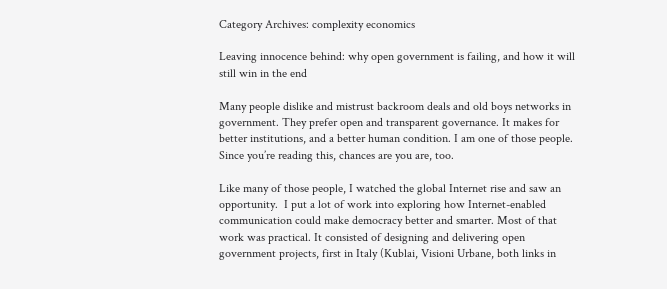Category Archives: complexity economics

Leaving innocence behind: why open government is failing, and how it will still win in the end

Many people dislike and mistrust backroom deals and old boys networks in government. They prefer open and transparent governance. It makes for better institutions, and a better human condition. I am one of those people. Since you’re reading this, chances are you are, too.

Like many of those people, I watched the global Internet rise and saw an opportunity.  I put a lot of work into exploring how Internet-enabled communication could make democracy better and smarter. Most of that work was practical. It consisted of designing and delivering open government projects, first in Italy (Kublai, Visioni Urbane, both links in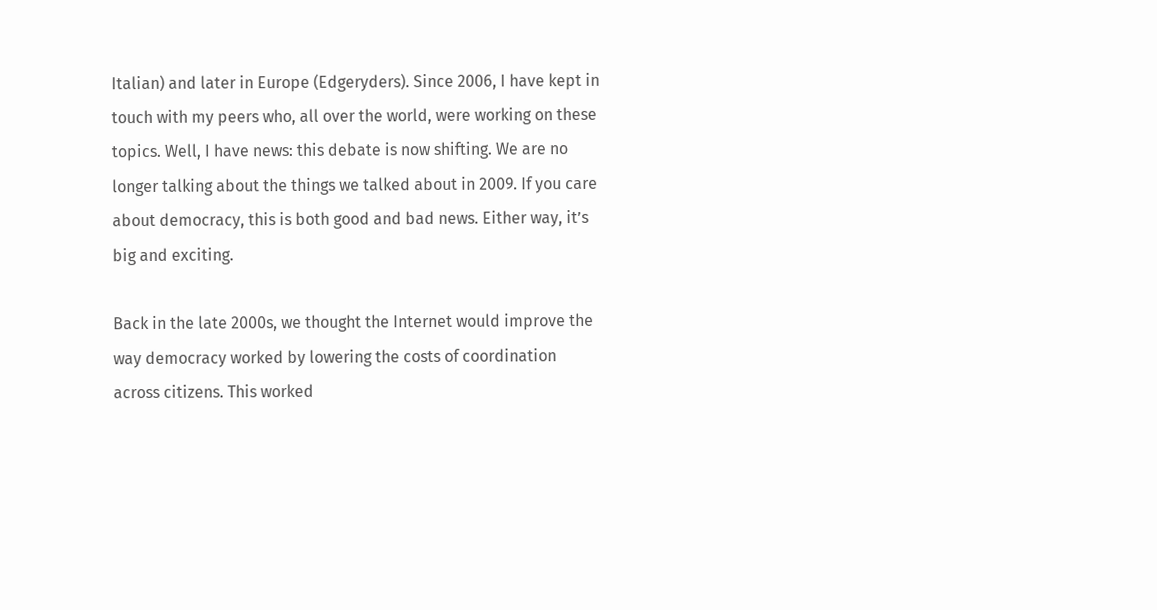Italian) and later in Europe (Edgeryders). Since 2006, I have kept in touch with my peers who, all over the world, were working on these topics. Well, I have news: this debate is now shifting. We are no longer talking about the things we talked about in 2009. If you care about democracy, this is both good and bad news. Either way, it’s big and exciting.

Back in the late 2000s, we thought the Internet would improve the way democracy worked by lowering the costs of coordination across citizens. This worked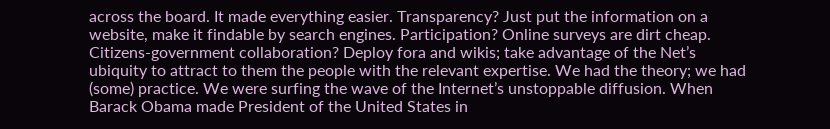across the board. It made everything easier. Transparency? Just put the information on a website, make it findable by search engines. Participation? Online surveys are dirt cheap. Citizens-government collaboration? Deploy fora and wikis; take advantage of the Net’s ubiquity to attract to them the people with the relevant expertise. We had the theory; we had (some) practice. We were surfing the wave of the Internet’s unstoppable diffusion. When Barack Obama made President of the United States in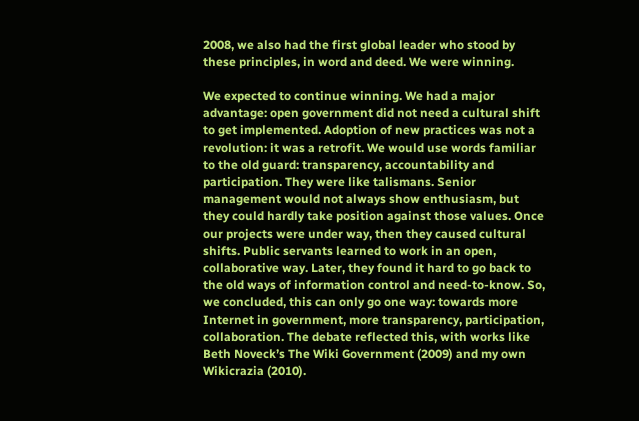2008, we also had the first global leader who stood by these principles, in word and deed. We were winning.

We expected to continue winning. We had a major advantage: open government did not need a cultural shift to get implemented. Adoption of new practices was not a revolution: it was a retrofit. We would use words familiar to the old guard: transparency, accountability and participation. They were like talismans. Senior management would not always show enthusiasm, but they could hardly take position against those values. Once our projects were under way, then they caused cultural shifts. Public servants learned to work in an open, collaborative way. Later, they found it hard to go back to the old ways of information control and need-to-know. So, we concluded, this can only go one way: towards more Internet in government, more transparency, participation, collaboration. The debate reflected this, with works like Beth Noveck’s The Wiki Government (2009) and my own Wikicrazia (2010).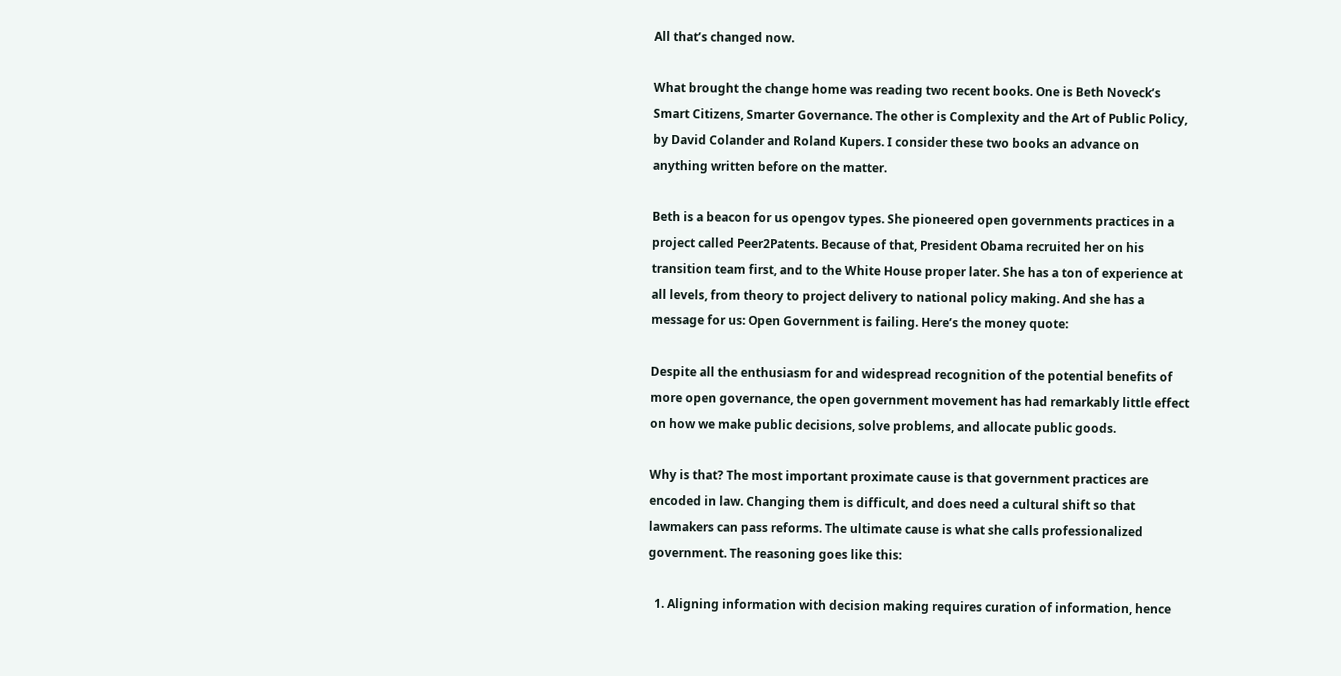All that’s changed now.

What brought the change home was reading two recent books. One is Beth Noveck’s Smart Citizens, Smarter Governance. The other is Complexity and the Art of Public Policy, by David Colander and Roland Kupers. I consider these two books an advance on anything written before on the matter.

Beth is a beacon for us opengov types. She pioneered open governments practices in a project called Peer2Patents. Because of that, President Obama recruited her on his transition team first, and to the White House proper later. She has a ton of experience at all levels, from theory to project delivery to national policy making. And she has a message for us: Open Government is failing. Here’s the money quote:

Despite all the enthusiasm for and widespread recognition of the potential benefits of more open governance, the open government movement has had remarkably little effect on how we make public decisions, solve problems, and allocate public goods.

Why is that? The most important proximate cause is that government practices are encoded in law. Changing them is difficult, and does need a cultural shift so that lawmakers can pass reforms. The ultimate cause is what she calls professionalized government. The reasoning goes like this:

  1. Aligning information with decision making requires curation of information, hence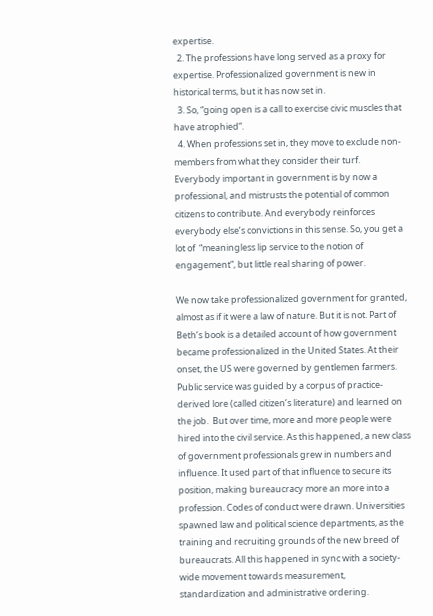expertise.
  2. The professions have long served as a proxy for expertise. Professionalized government is new in historical terms, but it has now set in.
  3. So, “going open is a call to exercise civic muscles that have atrophied”.
  4. When professions set in, they move to exclude non-members from what they consider their turf. Everybody important in government is by now a professional, and mistrusts the potential of common citizens to contribute. And everybody reinforces everybody else’s convictions in this sense. So, you get a lot of  “meaningless lip service to the notion of engagement”, but little real sharing of power.

We now take professionalized government for granted, almost as if it were a law of nature. But it is not. Part of Beth’s book is a detailed account of how government became professionalized in the United States. At their onset, the US were governed by gentlemen farmers. Public service was guided by a corpus of practice-derived lore (called citizen’s literature) and learned on the job.  But over time, more and more people were hired into the civil service. As this happened, a new class of government professionals grew in numbers and influence. It used part of that influence to secure its position, making bureaucracy more an more into a profession. Codes of conduct were drawn. Universities spawned law and political science departments, as the training and recruiting grounds of the new breed of bureaucrats. All this happened in sync with a society-wide movement towards measurement, standardization and administrative ordering.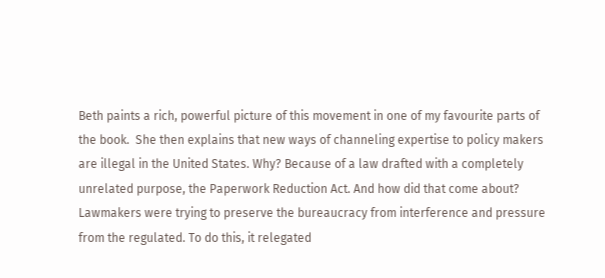Beth paints a rich, powerful picture of this movement in one of my favourite parts of the book.  She then explains that new ways of channeling expertise to policy makers are illegal in the United States. Why? Because of a law drafted with a completely unrelated purpose, the Paperwork Reduction Act. And how did that come about? Lawmakers were trying to preserve the bureaucracy from interference and pressure from the regulated. To do this, it relegated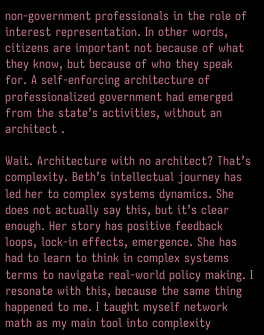non-government professionals in the role of interest representation. In other words, citizens are important not because of what they know, but because of who they speak for. A self-enforcing architecture of professionalized government had emerged from the state’s activities, without an architect .

Wait. Architecture with no architect? That’s complexity. Beth’s intellectual journey has led her to complex systems dynamics. She does not actually say this, but it’s clear enough. Her story has positive feedback loops, lock-in effects, emergence. She has had to learn to think in complex systems terms to navigate real-world policy making. I resonate with this, because the same thing happened to me. I taught myself network math as my main tool into complexity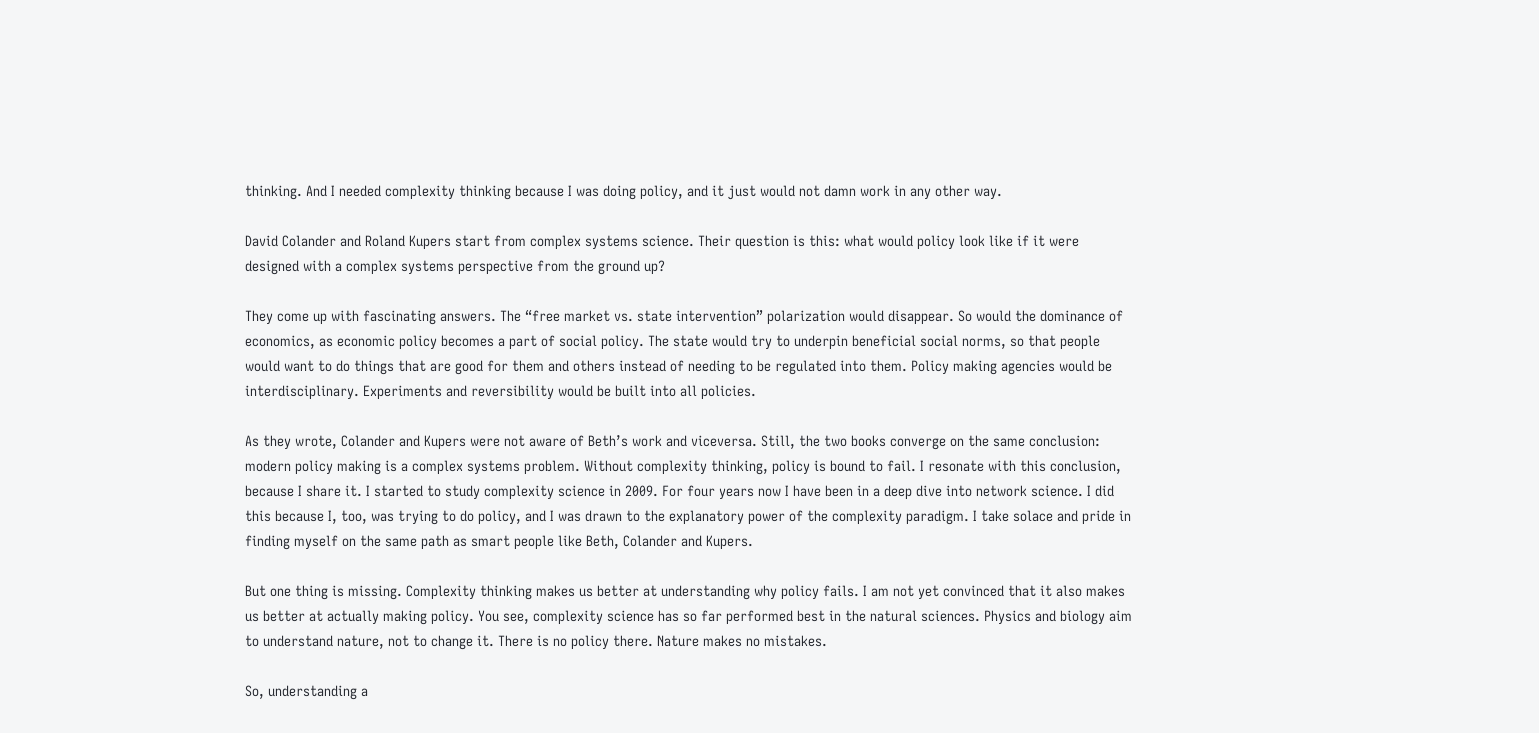thinking. And I needed complexity thinking because I was doing policy, and it just would not damn work in any other way.

David Colander and Roland Kupers start from complex systems science. Their question is this: what would policy look like if it were designed with a complex systems perspective from the ground up?

They come up with fascinating answers. The “free market vs. state intervention” polarization would disappear. So would the dominance of economics, as economic policy becomes a part of social policy. The state would try to underpin beneficial social norms, so that people would want to do things that are good for them and others instead of needing to be regulated into them. Policy making agencies would be interdisciplinary. Experiments and reversibility would be built into all policies.

As they wrote, Colander and Kupers were not aware of Beth’s work and viceversa. Still, the two books converge on the same conclusion: modern policy making is a complex systems problem. Without complexity thinking, policy is bound to fail. I resonate with this conclusion, because I share it. I started to study complexity science in 2009. For four years now I have been in a deep dive into network science. I did this because I, too, was trying to do policy, and I was drawn to the explanatory power of the complexity paradigm. I take solace and pride in finding myself on the same path as smart people like Beth, Colander and Kupers.

But one thing is missing. Complexity thinking makes us better at understanding why policy fails. I am not yet convinced that it also makes us better at actually making policy. You see, complexity science has so far performed best in the natural sciences. Physics and biology aim to understand nature, not to change it. There is no policy there. Nature makes no mistakes.

So, understanding a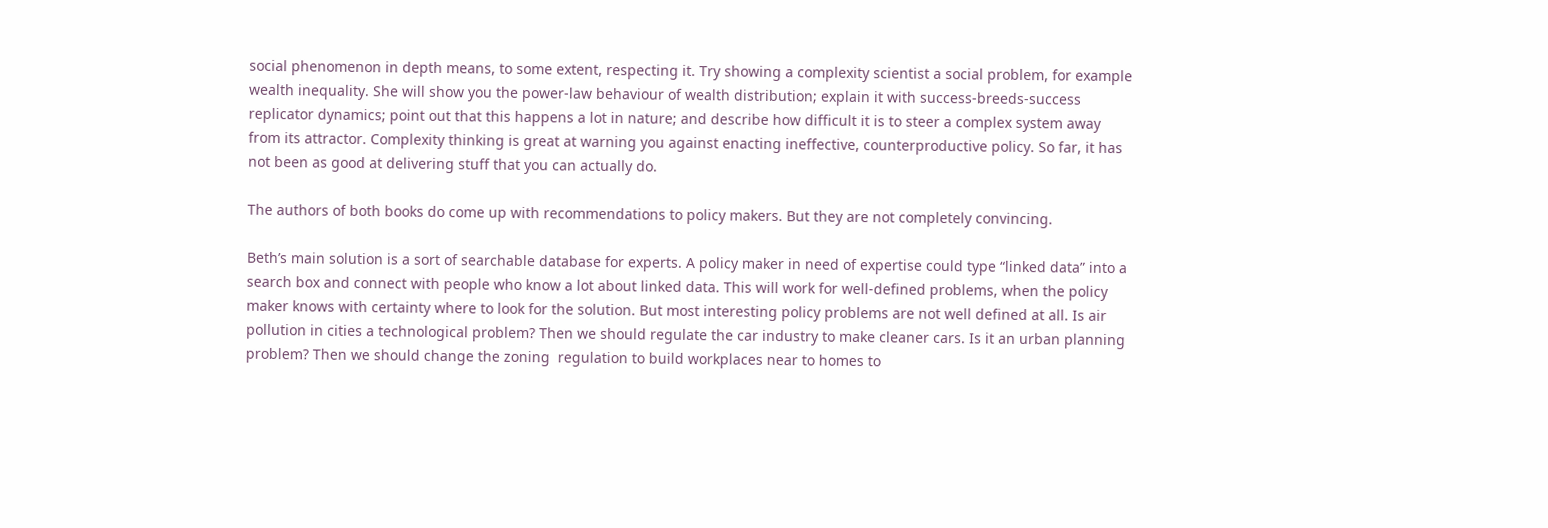social phenomenon in depth means, to some extent, respecting it. Try showing a complexity scientist a social problem, for example wealth inequality. She will show you the power-law behaviour of wealth distribution; explain it with success-breeds-success replicator dynamics; point out that this happens a lot in nature; and describe how difficult it is to steer a complex system away from its attractor. Complexity thinking is great at warning you against enacting ineffective, counterproductive policy. So far, it has not been as good at delivering stuff that you can actually do.

The authors of both books do come up with recommendations to policy makers. But they are not completely convincing.

Beth’s main solution is a sort of searchable database for experts. A policy maker in need of expertise could type “linked data” into a search box and connect with people who know a lot about linked data. This will work for well-defined problems, when the policy maker knows with certainty where to look for the solution. But most interesting policy problems are not well defined at all. Is air pollution in cities a technological problem? Then we should regulate the car industry to make cleaner cars. Is it an urban planning problem? Then we should change the zoning  regulation to build workplaces near to homes to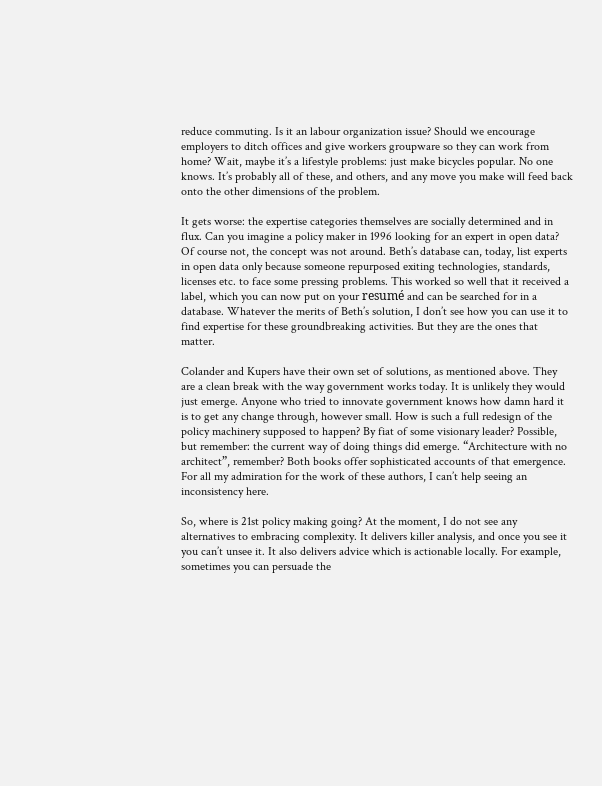reduce commuting. Is it an labour organization issue? Should we encourage employers to ditch offices and give workers groupware so they can work from home? Wait, maybe it’s a lifestyle problems: just make bicycles popular. No one knows. It’s probably all of these, and others, and any move you make will feed back onto the other dimensions of the problem.

It gets worse: the expertise categories themselves are socially determined and in flux. Can you imagine a policy maker in 1996 looking for an expert in open data? Of course not, the concept was not around. Beth’s database can, today, list experts in open data only because someone repurposed exiting technologies, standards, licenses etc. to face some pressing problems. This worked so well that it received a label, which you can now put on your resumé and can be searched for in a database. Whatever the merits of Beth’s solution, I don’t see how you can use it to find expertise for these groundbreaking activities. But they are the ones that matter.

Colander and Kupers have their own set of solutions, as mentioned above. They are a clean break with the way government works today. It is unlikely they would just emerge. Anyone who tried to innovate government knows how damn hard it is to get any change through, however small. How is such a full redesign of the policy machinery supposed to happen? By fiat of some visionary leader? Possible, but remember: the current way of doing things did emerge. “Architecture with no architect”, remember? Both books offer sophisticated accounts of that emergence. For all my admiration for the work of these authors, I can’t help seeing an inconsistency here.

So, where is 21st policy making going? At the moment, I do not see any alternatives to embracing complexity. It delivers killer analysis, and once you see it you can’t unsee it. It also delivers advice which is actionable locally. For example, sometimes you can persuade the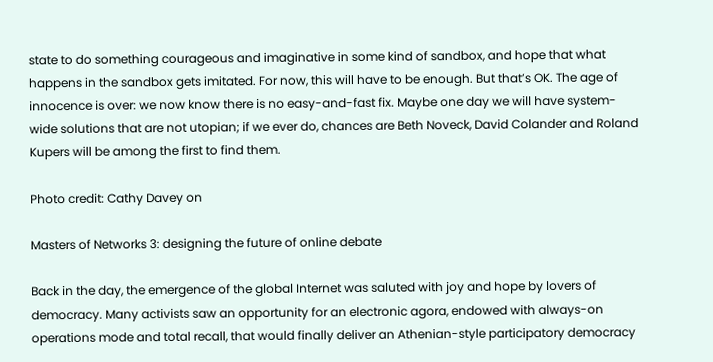state to do something courageous and imaginative in some kind of sandbox, and hope that what happens in the sandbox gets imitated. For now, this will have to be enough. But that’s OK. The age of innocence is over: we now know there is no easy-and-fast fix. Maybe one day we will have system-wide solutions that are not utopian; if we ever do, chances are Beth Noveck, David Colander and Roland Kupers will be among the first to find them.

Photo credit: Cathy Davey on

Masters of Networks 3: designing the future of online debate

Back in the day, the emergence of the global Internet was saluted with joy and hope by lovers of democracy. Many activists saw an opportunity for an electronic agora, endowed with always-on operations mode and total recall, that would finally deliver an Athenian-style participatory democracy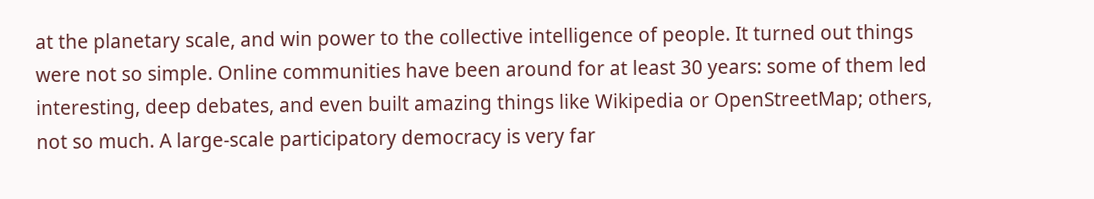at the planetary scale, and win power to the collective intelligence of people. It turned out things were not so simple. Online communities have been around for at least 30 years: some of them led interesting, deep debates, and even built amazing things like Wikipedia or OpenStreetMap; others, not so much. A large-scale participatory democracy is very far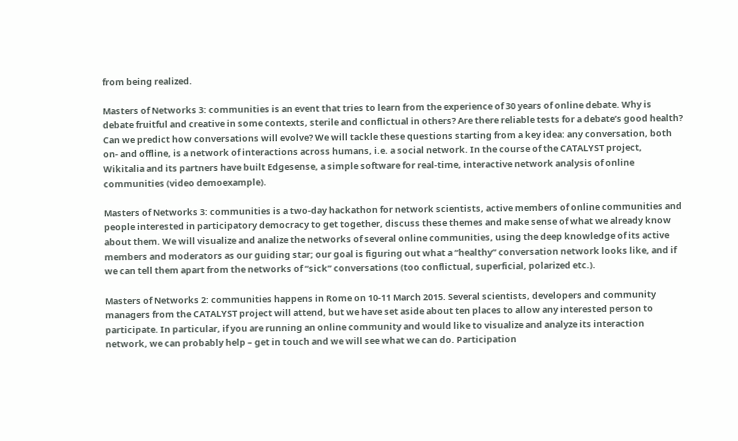from being realized.

Masters of Networks 3: communities is an event that tries to learn from the experience of 30 years of online debate. Why is debate fruitful and creative in some contexts, sterile and conflictual in others? Are there reliable tests for a debate’s good health? Can we predict how conversations will evolve? We will tackle these questions starting from a key idea: any conversation, both on- and offline, is a network of interactions across humans, i.e. a social network. In the course of the CATALYST project, Wikitalia and its partners have built Edgesense, a simple software for real-time, interactive network analysis of online communities (video demoexample).

Masters of Networks 3: communities is a two-day hackathon for network scientists, active members of online communities and people interested in participatory democracy to get together, discuss these themes and make sense of what we already know about them. We will visualize and analize the networks of several online communities, using the deep knowledge of its active members and moderators as our guiding star; our goal is figuring out what a “healthy” conversation network looks like, and if we can tell them apart from the networks of “sick” conversations (too conflictual, superficial, polarized etc.).

Masters of Networks 2: communities happens in Rome on 10-11 March 2015. Several scientists, developers and community managers from the CATALYST project will attend, but we have set aside about ten places to allow any interested person to participate. In particular, if you are running an online community and would like to visualize and analyze its interaction network, we can probably help – get in touch and we will see what we can do. Participation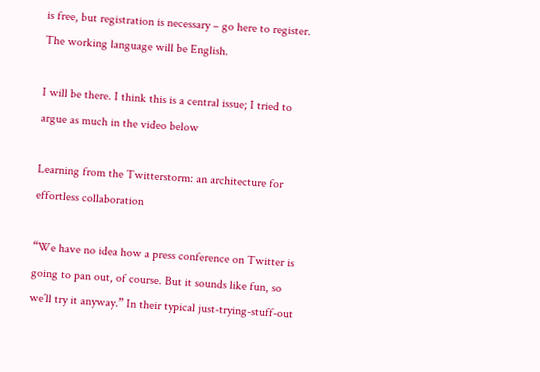is free, but registration is necessary – go here to register. The working language will be English.

I will be there. I think this is a central issue; I tried to argue as much in the video below

Learning from the Twitterstorm: an architecture for effortless collaboration

“We have no idea how a press conference on Twitter is going to pan out, of course. But it sounds like fun, so we’ll try it anyway.” In their typical just-trying-stuff-out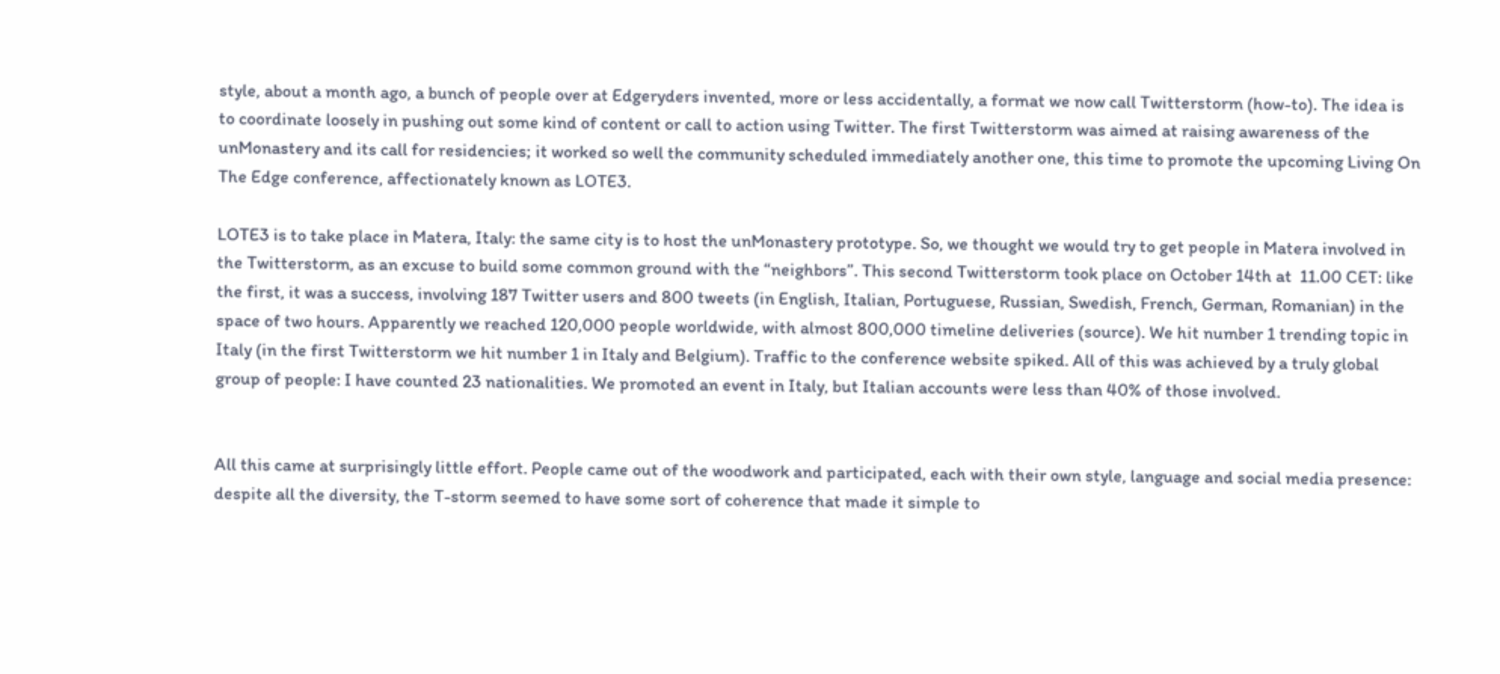style, about a month ago, a bunch of people over at Edgeryders invented, more or less accidentally, a format we now call Twitterstorm (how-to). The idea is to coordinate loosely in pushing out some kind of content or call to action using Twitter. The first Twitterstorm was aimed at raising awareness of the unMonastery and its call for residencies; it worked so well the community scheduled immediately another one, this time to promote the upcoming Living On The Edge conference, affectionately known as LOTE3.

LOTE3 is to take place in Matera, Italy: the same city is to host the unMonastery prototype. So, we thought we would try to get people in Matera involved in the Twitterstorm, as an excuse to build some common ground with the “neighbors”. This second Twitterstorm took place on October 14th at  11.00 CET: like the first, it was a success, involving 187 Twitter users and 800 tweets (in English, Italian, Portuguese, Russian, Swedish, French, German, Romanian) in the space of two hours. Apparently we reached 120,000 people worldwide, with almost 800,000 timeline deliveries (source). We hit number 1 trending topic in Italy (in the first Twitterstorm we hit number 1 in Italy and Belgium). Traffic to the conference website spiked. All of this was achieved by a truly global group of people: I have counted 23 nationalities. We promoted an event in Italy, but Italian accounts were less than 40% of those involved.


All this came at surprisingly little effort. People came out of the woodwork and participated, each with their own style, language and social media presence: despite all the diversity, the T-storm seemed to have some sort of coherence that made it simple to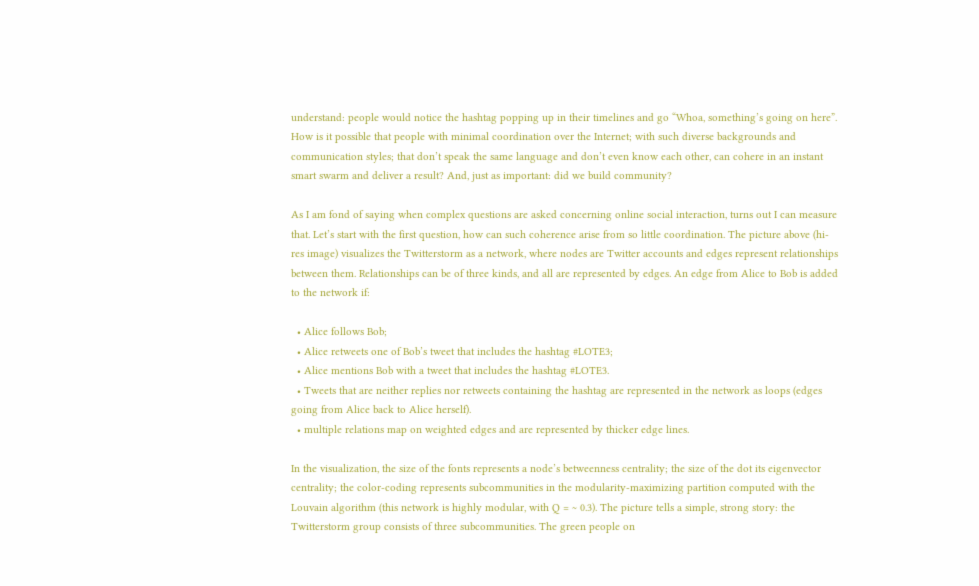understand: people would notice the hashtag popping up in their timelines and go “Whoa, something’s going on here”. How is it possible that people with minimal coordination over the Internet; with such diverse backgrounds and communication styles; that don’t speak the same language and don’t even know each other, can cohere in an instant smart swarm and deliver a result? And, just as important: did we build community?

As I am fond of saying when complex questions are asked concerning online social interaction, turns out I can measure that. Let’s start with the first question, how can such coherence arise from so little coordination. The picture above (hi-res image) visualizes the Twitterstorm as a network, where nodes are Twitter accounts and edges represent relationships between them. Relationships can be of three kinds, and all are represented by edges. An edge from Alice to Bob is added to the network if:

  • Alice follows Bob;
  • Alice retweets one of Bob’s tweet that includes the hashtag #LOTE3;
  • Alice mentions Bob with a tweet that includes the hashtag #LOTE3.
  • Tweets that are neither replies nor retweets containing the hashtag are represented in the network as loops (edges going from Alice back to Alice herself).
  • multiple relations map on weighted edges and are represented by thicker edge lines.

In the visualization, the size of the fonts represents a node’s betweenness centrality; the size of the dot its eigenvector centrality; the color-coding represents subcommunities in the modularity-maximizing partition computed with the Louvain algorithm (this network is highly modular, with Q = ~ 0.3). The picture tells a simple, strong story: the Twitterstorm group consists of three subcommunities. The green people on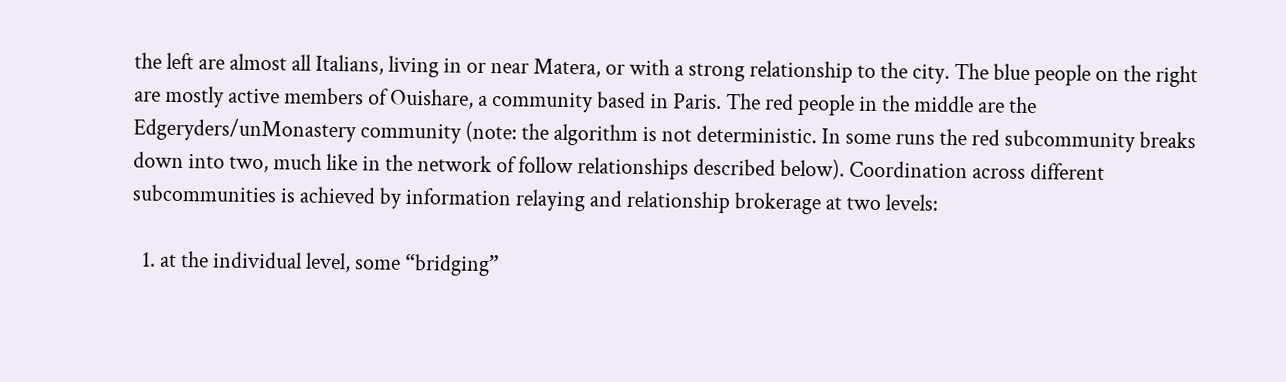the left are almost all Italians, living in or near Matera, or with a strong relationship to the city. The blue people on the right are mostly active members of Ouishare, a community based in Paris. The red people in the middle are the Edgeryders/unMonastery community (note: the algorithm is not deterministic. In some runs the red subcommunity breaks down into two, much like in the network of follow relationships described below). Coordination across different subcommunities is achieved by information relaying and relationship brokerage at two levels:

  1. at the individual level, some “bridging”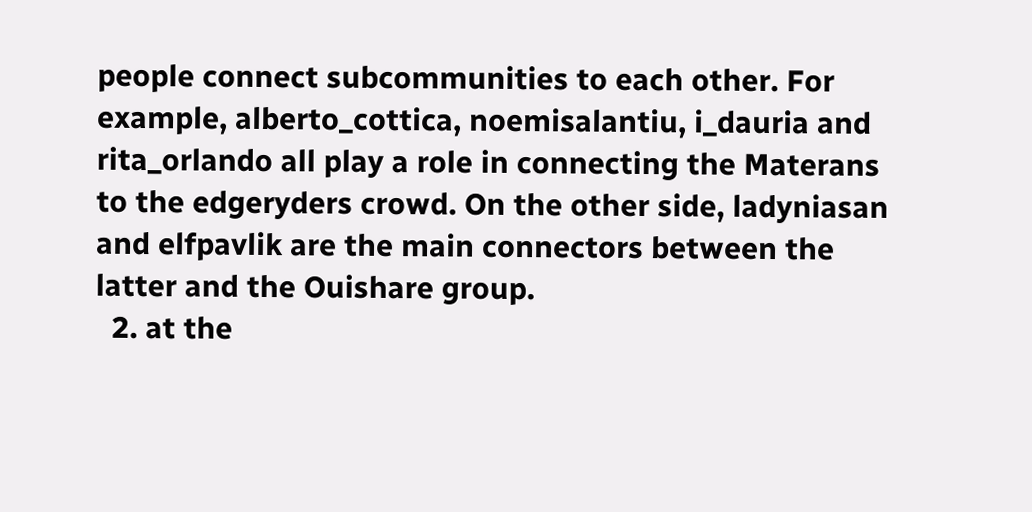people connect subcommunities to each other. For example, alberto_cottica, noemisalantiu, i_dauria and rita_orlando all play a role in connecting the Materans to the edgeryders crowd. On the other side, ladyniasan and elfpavlik are the main connectors between the latter and the Ouishare group.
  2. at the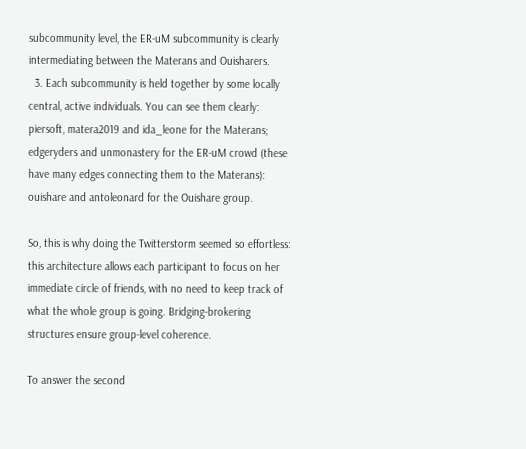subcommunity level, the ER-uM subcommunity is clearly intermediating between the Materans and Ouisharers.
  3. Each subcommunity is held together by some locally central, active individuals. You can see them clearly: piersoft, matera2019 and ida_leone for the Materans; edgeryders and unmonastery for the ER-uM crowd (these have many edges connecting them to the Materans): ouishare and antoleonard for the Ouishare group.

So, this is why doing the Twitterstorm seemed so effortless: this architecture allows each participant to focus on her immediate circle of friends, with no need to keep track of what the whole group is going. Bridging-brokering structures ensure group-level coherence.

To answer the second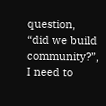question, “did we build community?”, I need to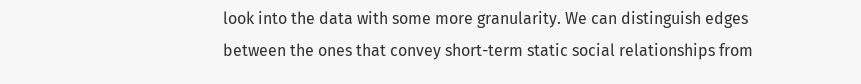look into the data with some more granularity. We can distinguish edges between the ones that convey short-term static social relationships from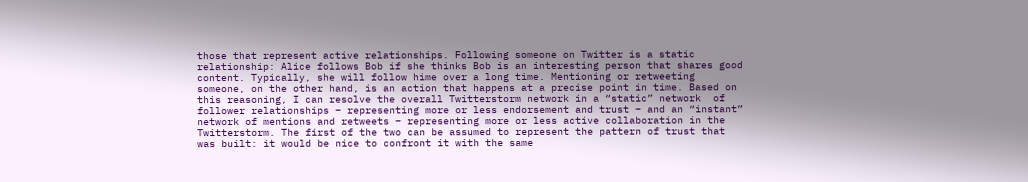those that represent active relationships. Following someone on Twitter is a static relationship: Alice follows Bob if she thinks Bob is an interesting person that shares good content. Typically, she will follow hime over a long time. Mentioning or retweeting someone, on the other hand, is an action that happens at a precise point in time. Based on this reasoning, I can resolve the overall Twitterstorm network in a “static” network  of follower relationships – representing more or less endorsement and trust – and an “instant” network of mentions and retweets – representing more or less active collaboration in the Twitterstorm. The first of the two can be assumed to represent the pattern of trust that was built: it would be nice to confront it with the same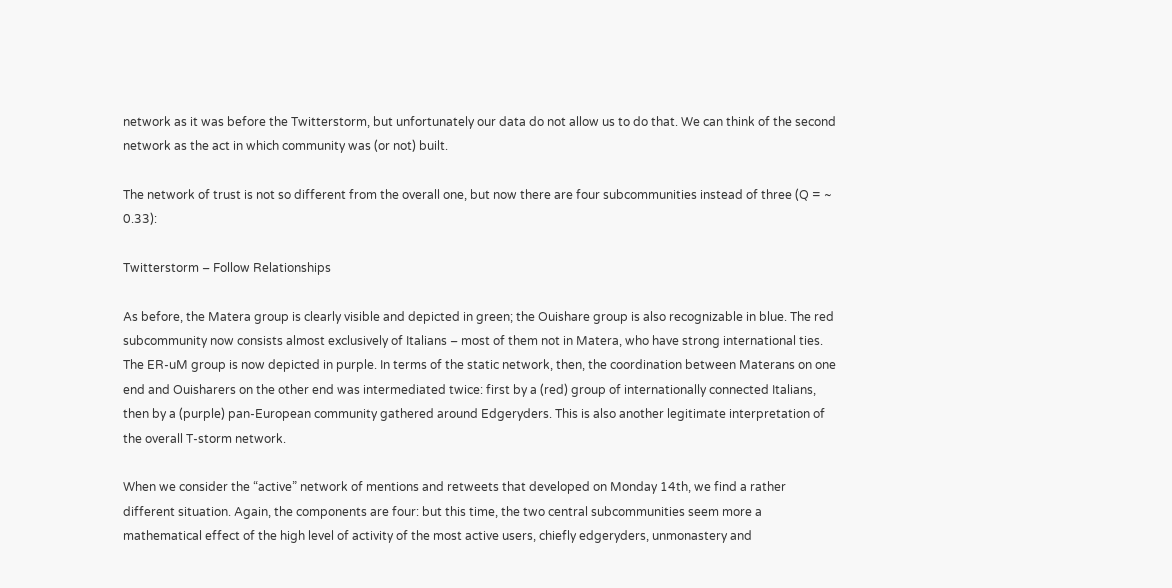network as it was before the Twitterstorm, but unfortunately our data do not allow us to do that. We can think of the second network as the act in which community was (or not) built.

The network of trust is not so different from the overall one, but now there are four subcommunities instead of three (Q = ~ 0.33):

Twitterstorm – Follow Relationships

As before, the Matera group is clearly visible and depicted in green; the Ouishare group is also recognizable in blue. The red subcommunity now consists almost exclusively of Italians – most of them not in Matera, who have strong international ties. The ER-uM group is now depicted in purple. In terms of the static network, then, the coordination between Materans on one end and Ouisharers on the other end was intermediated twice: first by a (red) group of internationally connected Italians, then by a (purple) pan-European community gathered around Edgeryders. This is also another legitimate interpretation of the overall T-storm network.

When we consider the “active” network of mentions and retweets that developed on Monday 14th, we find a rather different situation. Again, the components are four: but this time, the two central subcommunities seem more a mathematical effect of the high level of activity of the most active users, chiefly edgeryders, unmonastery and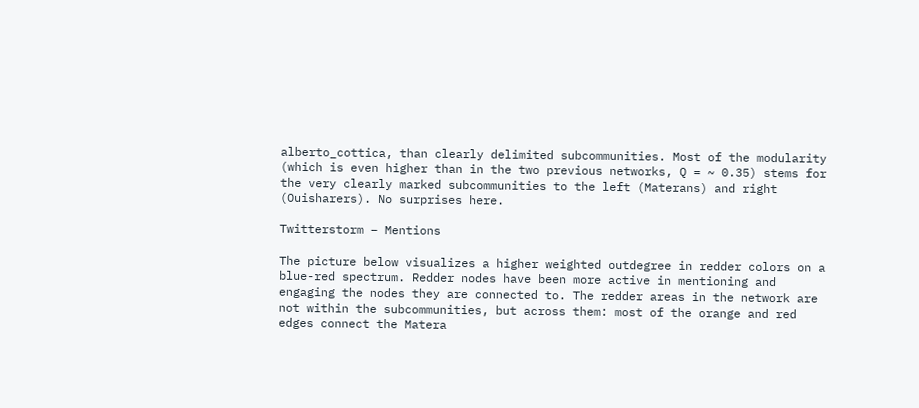alberto_cottica, than clearly delimited subcommunities. Most of the modularity (which is even higher than in the two previous networks, Q = ~ 0.35) stems for the very clearly marked subcommunities to the left (Materans) and right (Ouisharers). No surprises here.

Twitterstorm – Mentions

The picture below visualizes a higher weighted outdegree in redder colors on a blue-red spectrum. Redder nodes have been more active in mentioning and engaging the nodes they are connected to. The redder areas in the network are not within the subcommunities, but across them: most of the orange and red edges connect the Matera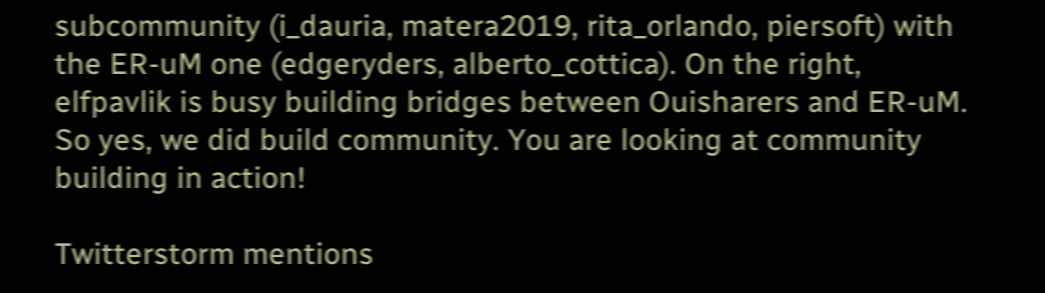subcommunity (i_dauria, matera2019, rita_orlando, piersoft) with the ER-uM one (edgeryders, alberto_cottica). On the right, elfpavlik is busy building bridges between Ouisharers and ER-uM. So yes, we did build community. You are looking at community building in action!

Twitterstorm mentions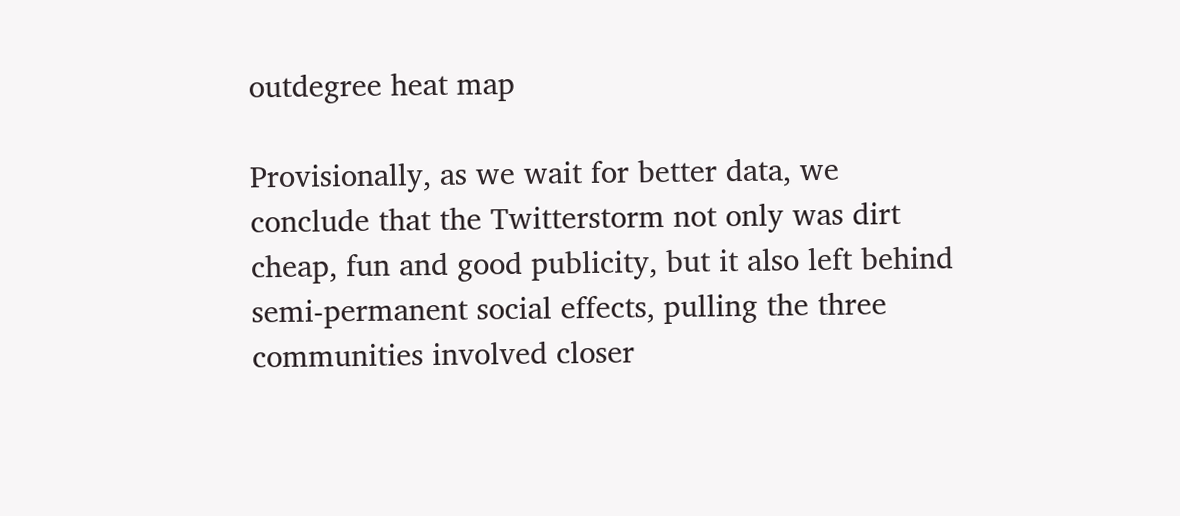outdegree heat map

Provisionally, as we wait for better data, we conclude that the Twitterstorm not only was dirt cheap, fun and good publicity, but it also left behind semi-permanent social effects, pulling the three communities involved closer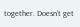together. Doesn’t get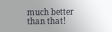much better than that!